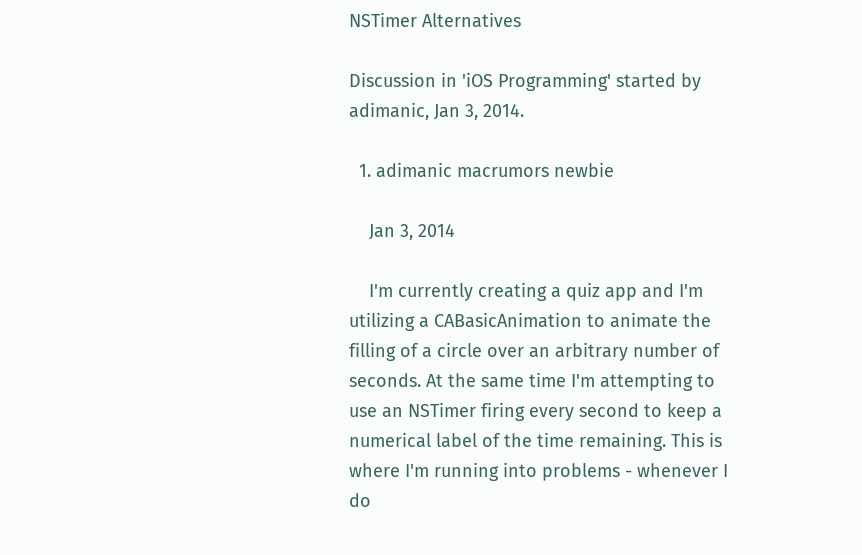NSTimer Alternatives

Discussion in 'iOS Programming' started by adimanic, Jan 3, 2014.

  1. adimanic macrumors newbie

    Jan 3, 2014

    I'm currently creating a quiz app and I'm utilizing a CABasicAnimation to animate the filling of a circle over an arbitrary number of seconds. At the same time I'm attempting to use an NSTimer firing every second to keep a numerical label of the time remaining. This is where I'm running into problems - whenever I do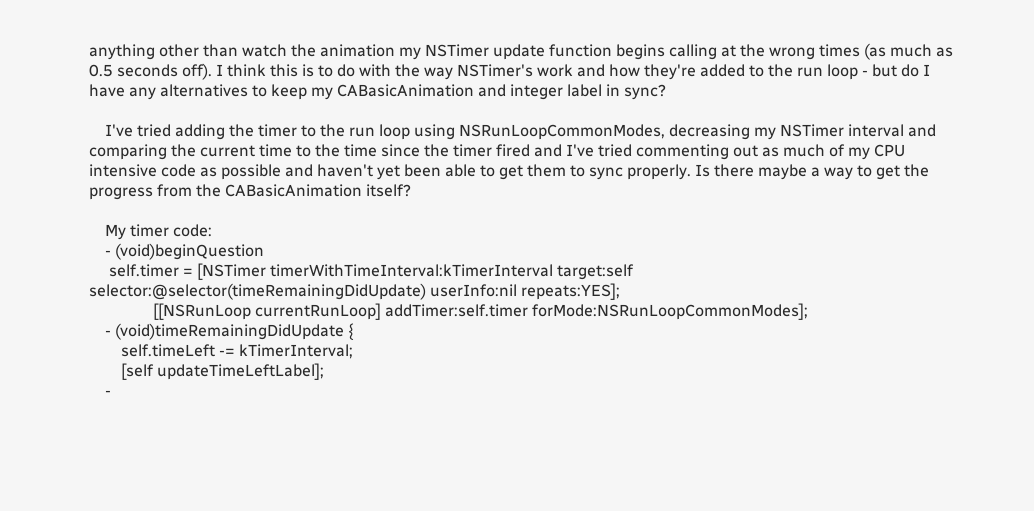anything other than watch the animation my NSTimer update function begins calling at the wrong times (as much as 0.5 seconds off). I think this is to do with the way NSTimer's work and how they're added to the run loop - but do I have any alternatives to keep my CABasicAnimation and integer label in sync?

    I've tried adding the timer to the run loop using NSRunLoopCommonModes, decreasing my NSTimer interval and comparing the current time to the time since the timer fired and I've tried commenting out as much of my CPU intensive code as possible and haven't yet been able to get them to sync properly. Is there maybe a way to get the progress from the CABasicAnimation itself?

    My timer code:
    - (void)beginQuestion
     self.timer = [NSTimer timerWithTimeInterval:kTimerInterval target:self selector:@selector(timeRemainingDidUpdate) userInfo:nil repeats:YES];
                [[NSRunLoop currentRunLoop] addTimer:self.timer forMode:NSRunLoopCommonModes];
    - (void)timeRemainingDidUpdate {
        self.timeLeft -= kTimerInterval;
        [self updateTimeLeftLabel];
    -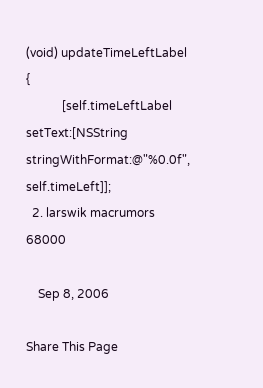(void) updateTimeLeftLabel {
            [self.timeLeftLabel setText:[NSString stringWithFormat:@"%0.0f", self.timeLeft]];
  2. larswik macrumors 68000

    Sep 8, 2006

Share This Page